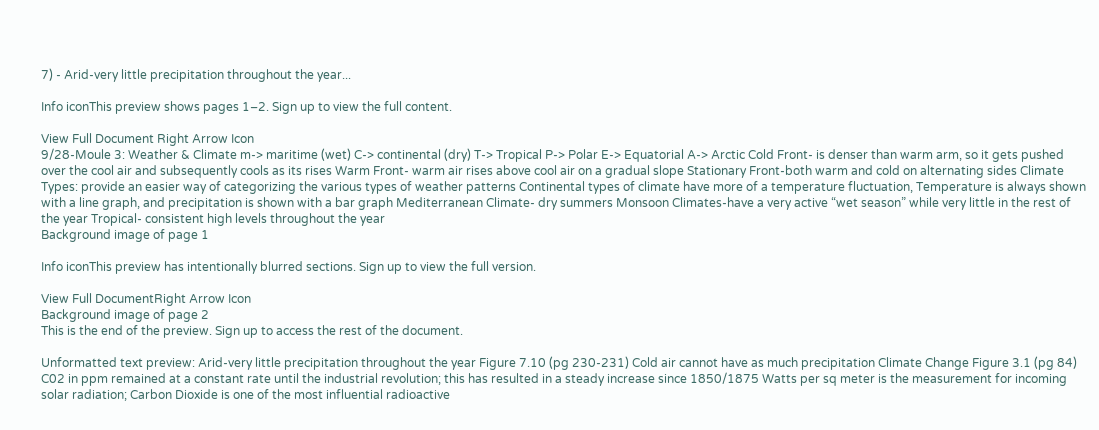7) - Arid-very little precipitation throughout the year...

Info iconThis preview shows pages 1–2. Sign up to view the full content.

View Full Document Right Arrow Icon
9/28-Moule 3: Weather & Climate m-> maritime (wet) C-> continental (dry) T-> Tropical P-> Polar E-> Equatorial A-> Arctic Cold Front- is denser than warm arm, so it gets pushed over the cool air and subsequently cools as its rises Warm Front- warm air rises above cool air on a gradual slope Stationary Front-both warm and cold on alternating sides Climate Types: provide an easier way of categorizing the various types of weather patterns Continental types of climate have more of a temperature fluctuation, Temperature is always shown with a line graph, and precipitation is shown with a bar graph Mediterranean Climate- dry summers Monsoon Climates-have a very active “wet season” while very little in the rest of the year Tropical- consistent high levels throughout the year
Background image of page 1

Info iconThis preview has intentionally blurred sections. Sign up to view the full version.

View Full DocumentRight Arrow Icon
Background image of page 2
This is the end of the preview. Sign up to access the rest of the document.

Unformatted text preview: Arid-very little precipitation throughout the year Figure 7.10 (pg 230-231) Cold air cannot have as much precipitation Climate Change Figure 3.1 (pg 84) C02 in ppm remained at a constant rate until the industrial revolution; this has resulted in a steady increase since 1850/1875 Watts per sq meter is the measurement for incoming solar radiation; Carbon Dioxide is one of the most influential radioactive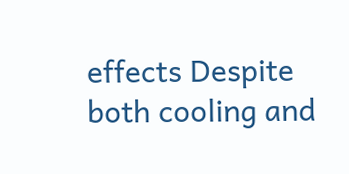effects Despite both cooling and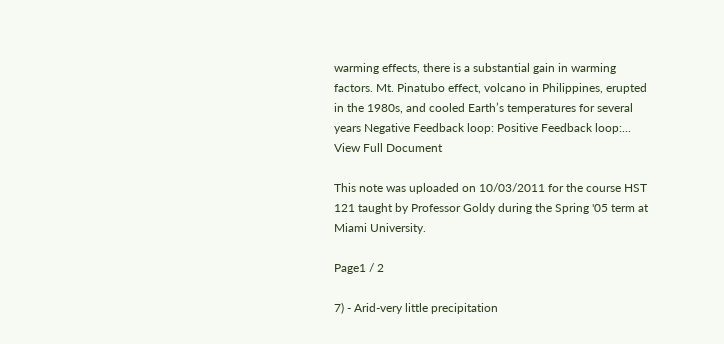warming effects, there is a substantial gain in warming factors. Mt. Pinatubo effect, volcano in Philippines, erupted in the 1980s, and cooled Earth’s temperatures for several years Negative Feedback loop: Positive Feedback loop:...
View Full Document

This note was uploaded on 10/03/2011 for the course HST 121 taught by Professor Goldy during the Spring '05 term at Miami University.

Page1 / 2

7) - Arid-very little precipitation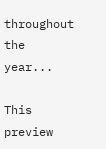throughout the year...

This preview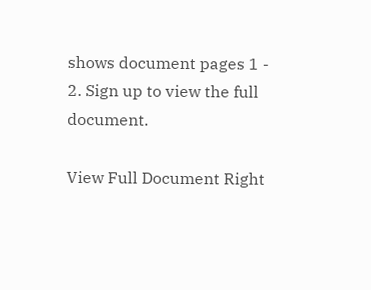shows document pages 1 - 2. Sign up to view the full document.

View Full Document Right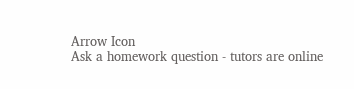Arrow Icon
Ask a homework question - tutors are online